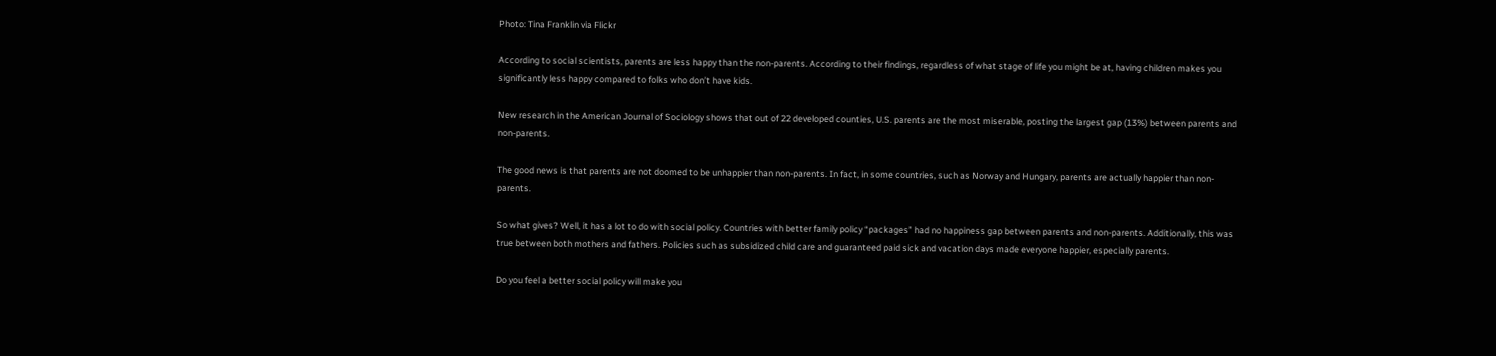Photo: Tina Franklin via Flickr

According to social scientists, parents are less happy than the non-parents. According to their findings, regardless of what stage of life you might be at, having children makes you significantly less happy compared to folks who don’t have kids.

New research in the American Journal of Sociology shows that out of 22 developed counties, U.S. parents are the most miserable, posting the largest gap (13%) between parents and non-parents.

The good news is that parents are not doomed to be unhappier than non-parents. In fact, in some countries, such as Norway and Hungary, parents are actually happier than non-parents.

So what gives? Well, it has a lot to do with social policy. Countries with better family policy “packages” had no happiness gap between parents and non-parents. Additionally, this was true between both mothers and fathers. Policies such as subsidized child care and guaranteed paid sick and vacation days made everyone happier, especially parents.

Do you feel a better social policy will make you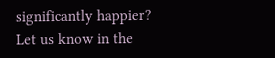significantly happier? Let us know in the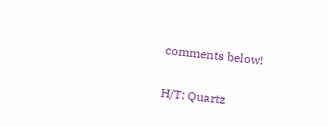comments below!

H/T: Quartz